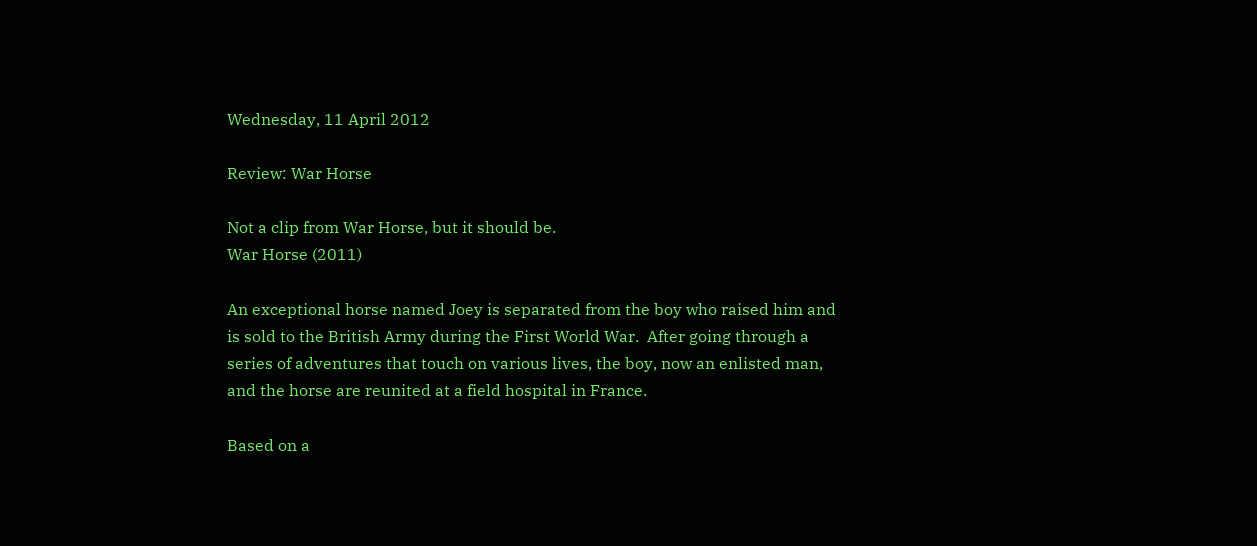Wednesday, 11 April 2012

Review: War Horse

Not a clip from War Horse, but it should be.
War Horse (2011)

An exceptional horse named Joey is separated from the boy who raised him and is sold to the British Army during the First World War.  After going through a series of adventures that touch on various lives, the boy, now an enlisted man, and the horse are reunited at a field hospital in France.

Based on a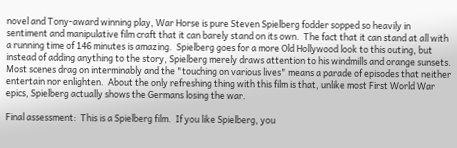novel and Tony-award winning play, War Horse is pure Steven Spielberg fodder sopped so heavily in sentiment and manipulative film craft that it can barely stand on its own.  The fact that it can stand at all with a running time of 146 minutes is amazing.  Spielberg goes for a more Old Hollywood look to this outing, but instead of adding anything to the story, Spielberg merely draws attention to his windmills and orange sunsets.  Most scenes drag on interminably and the "touching on various lives" means a parade of episodes that neither entertain nor enlighten.  About the only refreshing thing with this film is that, unlike most First World War  epics, Spielberg actually shows the Germans losing the war.

Final assessment:  This is a Spielberg film.  If you like Spielberg, you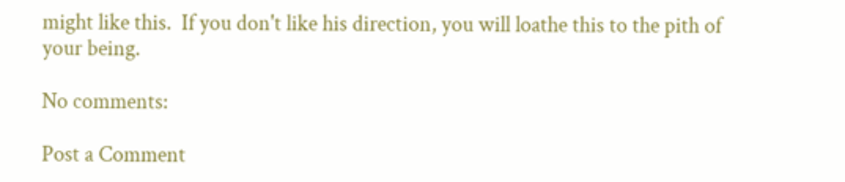might like this.  If you don't like his direction, you will loathe this to the pith of your being.

No comments:

Post a Comment